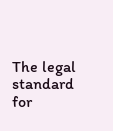The legal standard for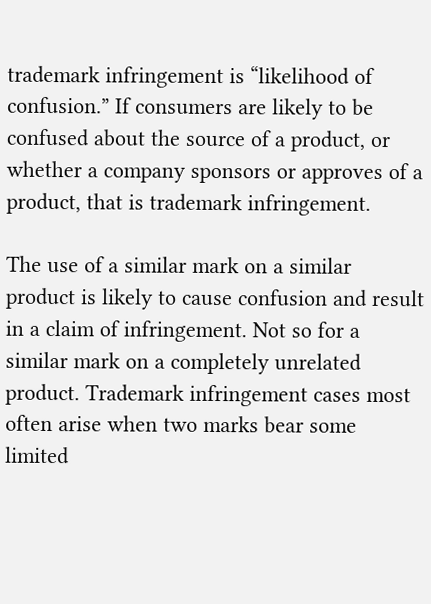trademark infringement is “likelihood of confusion.” If consumers are likely to be confused about the source of a product, or whether a company sponsors or approves of a product, that is trademark infringement.

The use of a similar mark on a similar product is likely to cause confusion and result in a claim of infringement. Not so for a similar mark on a completely unrelated product. Trademark infringement cases most often arise when two marks bear some limited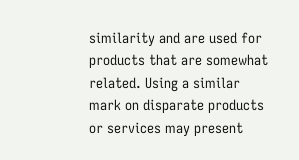similarity and are used for products that are somewhat related. Using a similar mark on disparate products or services may present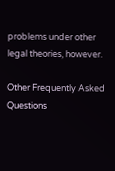problems under other legal theories, however.

Other Frequently Asked Questions